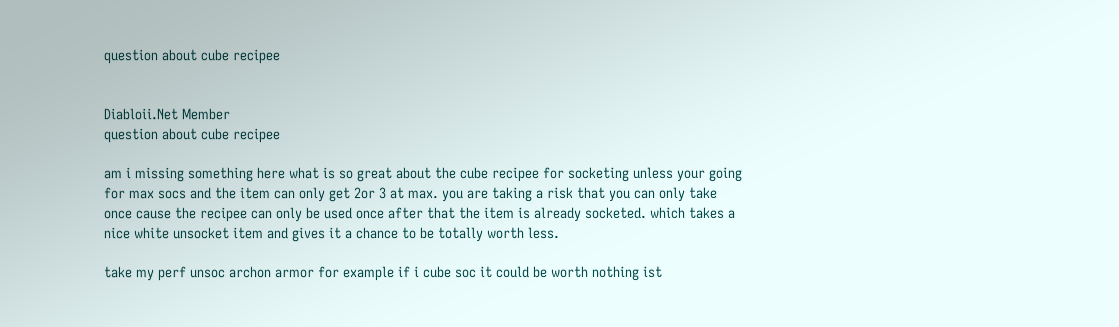question about cube recipee


Diabloii.Net Member
question about cube recipee

am i missing something here what is so great about the cube recipee for socketing unless your going for max socs and the item can only get 2or 3 at max. you are taking a risk that you can only take once cause the recipee can only be used once after that the item is already socketed. which takes a nice white unsocket item and gives it a chance to be totally worth less.

take my perf unsoc archon armor for example if i cube soc it could be worth nothing ist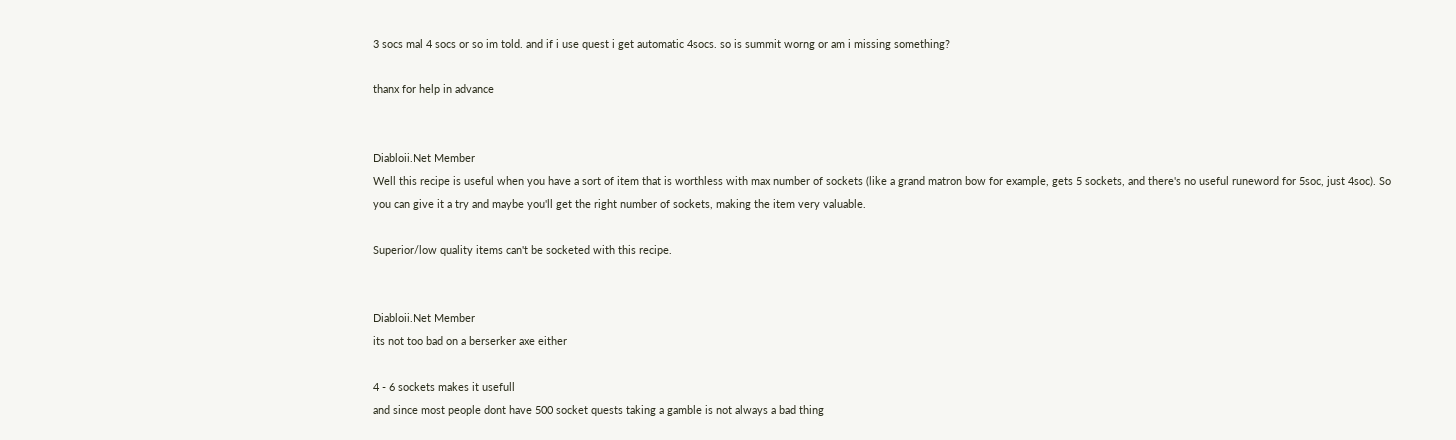3 socs mal 4 socs or so im told. and if i use quest i get automatic 4socs. so is summit worng or am i missing something?

thanx for help in advance


Diabloii.Net Member
Well this recipe is useful when you have a sort of item that is worthless with max number of sockets (like a grand matron bow for example, gets 5 sockets, and there's no useful runeword for 5soc, just 4soc). So you can give it a try and maybe you'll get the right number of sockets, making the item very valuable.

Superior/low quality items can't be socketed with this recipe.


Diabloii.Net Member
its not too bad on a berserker axe either

4 - 6 sockets makes it usefull
and since most people dont have 500 socket quests taking a gamble is not always a bad thing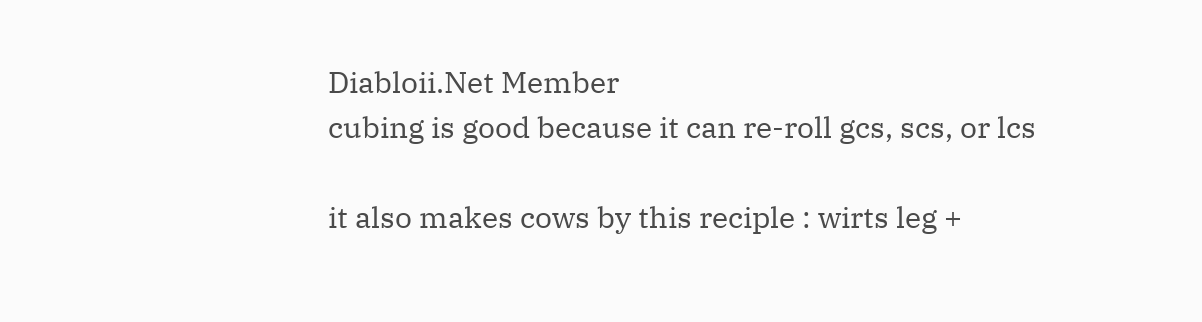Diabloii.Net Member
cubing is good because it can re-roll gcs, scs, or lcs

it also makes cows by this reciple : wirts leg +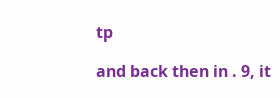tp

and back then in . 9, it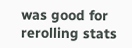was good for rerolling stats